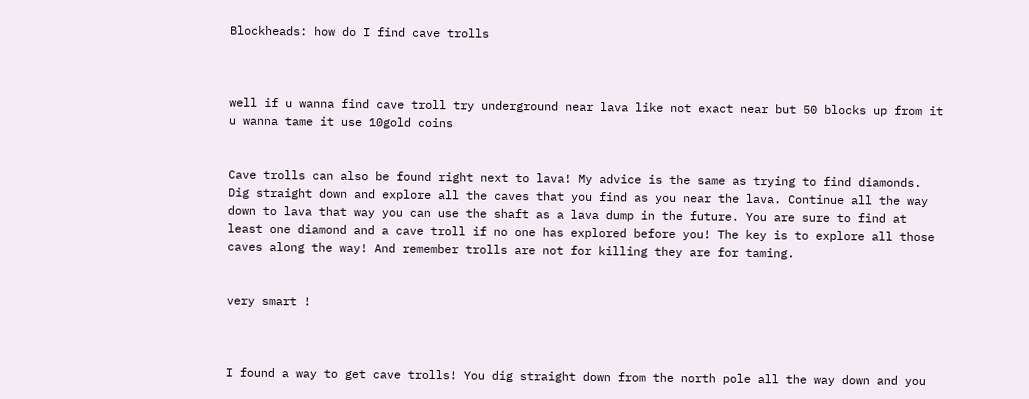Blockheads: how do I find cave trolls



well if u wanna find cave troll try underground near lava like not exact near but 50 blocks up from it u wanna tame it use 10gold coins


Cave trolls can also be found right next to lava! My advice is the same as trying to find diamonds. Dig straight down and explore all the caves that you find as you near the lava. Continue all the way down to lava that way you can use the shaft as a lava dump in the future. You are sure to find at least one diamond and a cave troll if no one has explored before you! The key is to explore all those caves along the way! And remember trolls are not for killing they are for taming.


very smart !



I found a way to get cave trolls! You dig straight down from the north pole all the way down and you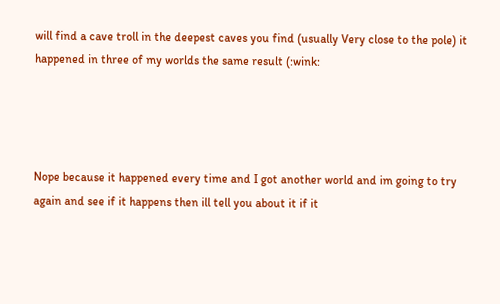will find a cave troll in the deepest caves you find (usually Very close to the pole) it happened in three of my worlds the same result (:wink:




Nope because it happened every time and I got another world and im going to try again and see if it happens then ill tell you about it if it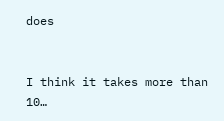does


I think it takes more than 10…